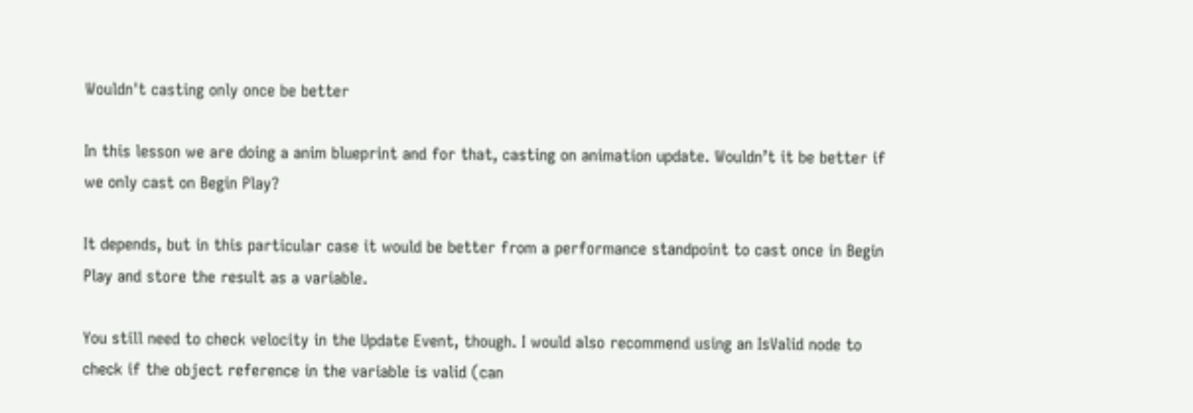Wouldn't casting only once be better

In this lesson we are doing a anim blueprint and for that, casting on animation update. Wouldn’t it be better if we only cast on Begin Play?

It depends, but in this particular case it would be better from a performance standpoint to cast once in Begin Play and store the result as a variable.

You still need to check velocity in the Update Event, though. I would also recommend using an IsValid node to check if the object reference in the variable is valid (can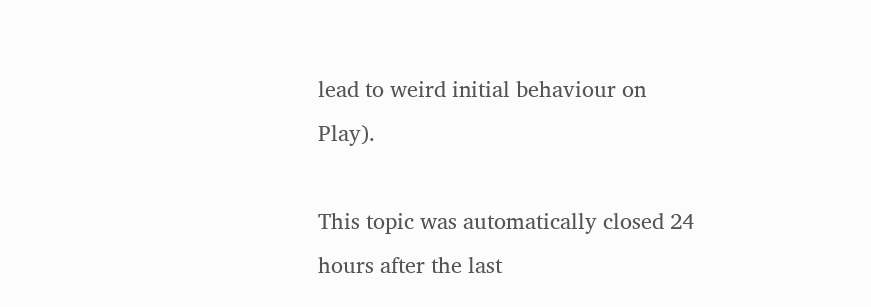lead to weird initial behaviour on Play).

This topic was automatically closed 24 hours after the last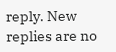reply. New replies are no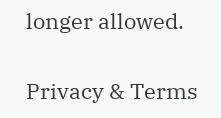longer allowed.

Privacy & Terms